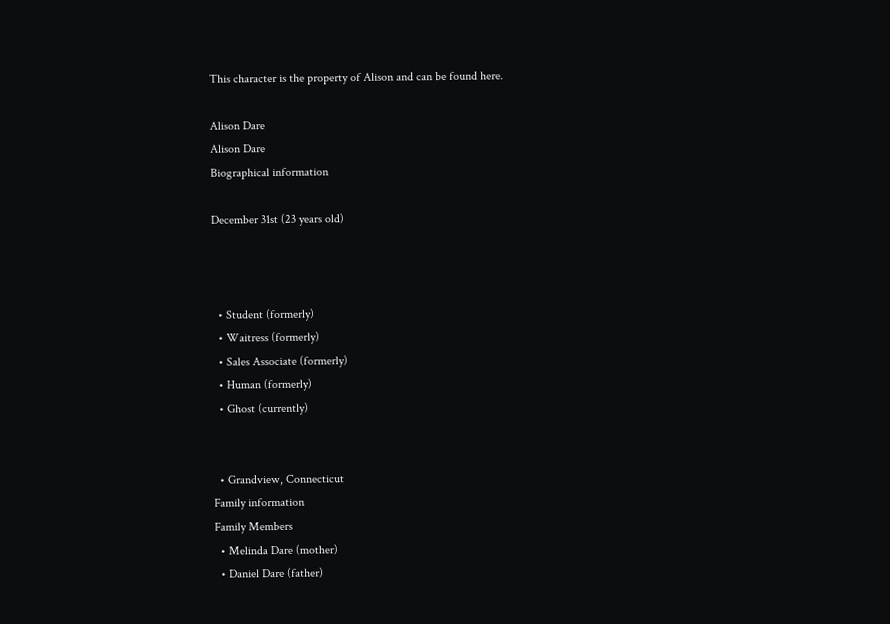This character is the property of Alison and can be found here.

Alison Dare
Alison Dare
Biographical information

December 31st (23 years old)



  • Student (formerly)
  • Waitress (formerly)
  • Sales Associate (formerly)
  • Human (formerly)
  • Ghost (currently)


  • Grandview, Connecticut
Family information
Family Members
  • Melinda Dare (mother)
  • Daniel Dare (father)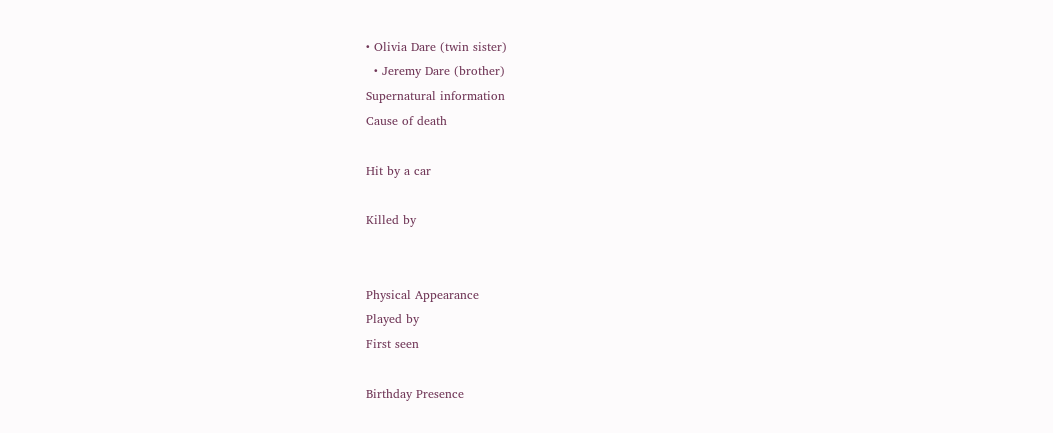• Olivia Dare (twin sister)
  • Jeremy Dare (brother)
Supernatural information
Cause of death

Hit by a car

Killed by


Physical Appearance
Played by
First seen

Birthday Presence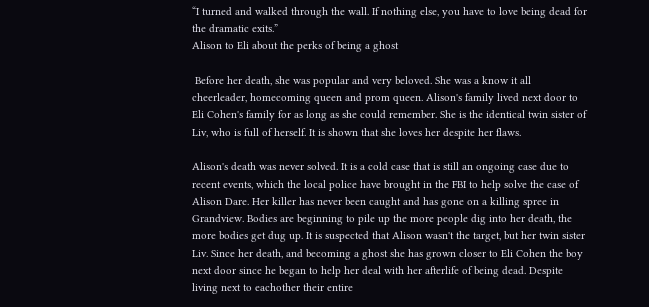“I turned and walked through the wall. If nothing else, you have to love being dead for the dramatic exits.”
Alison to Eli about the perks of being a ghost

 Before her death, she was popular and very beloved. She was a know it all cheerleader, homecoming queen and prom queen. Alison's family lived next door to Eli Cohen's family for as long as she could remember. She is the identical twin sister of Liv, who is full of herself. It is shown that she loves her despite her flaws.

Alison's death was never solved. It is a cold case that is still an ongoing case due to recent events, which the local police have brought in the FBI to help solve the case of Alison Dare. Her killer has never been caught and has gone on a killing spree in Grandview. Bodies are beginning to pile up the more people dig into her death, the more bodies get dug up. It is suspected that Alison wasn't the target, but her twin sister Liv. Since her death, and becoming a ghost she has grown closer to Eli Cohen the boy next door since he began to help her deal with her afterlife of being dead. Despite living next to eachother their entire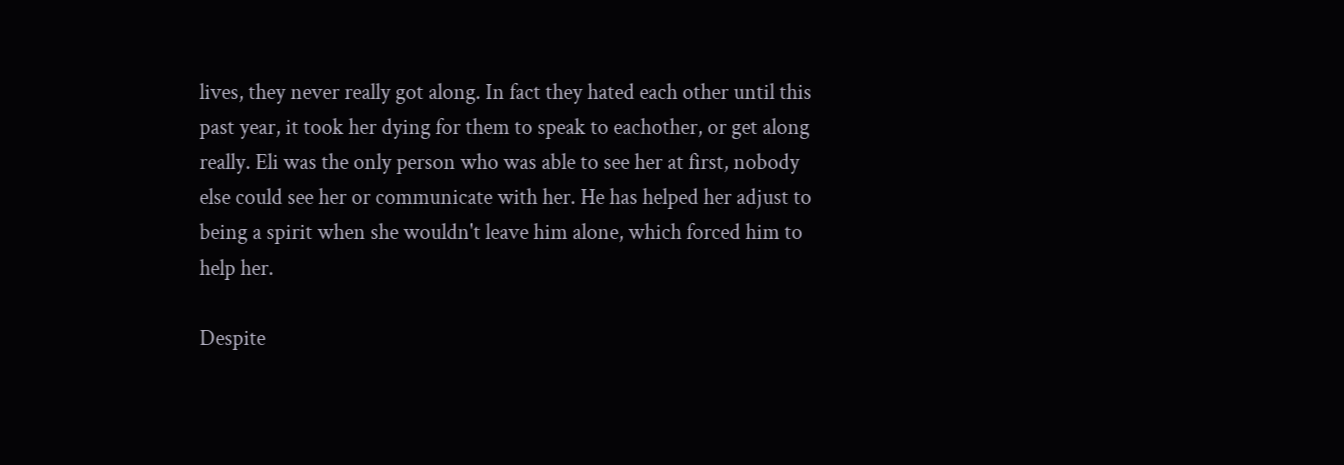lives, they never really got along. In fact they hated each other until this past year, it took her dying for them to speak to eachother, or get along really. Eli was the only person who was able to see her at first, nobody else could see her or communicate with her. He has helped her adjust to being a spirit when she wouldn't leave him alone, which forced him to help her.

Despite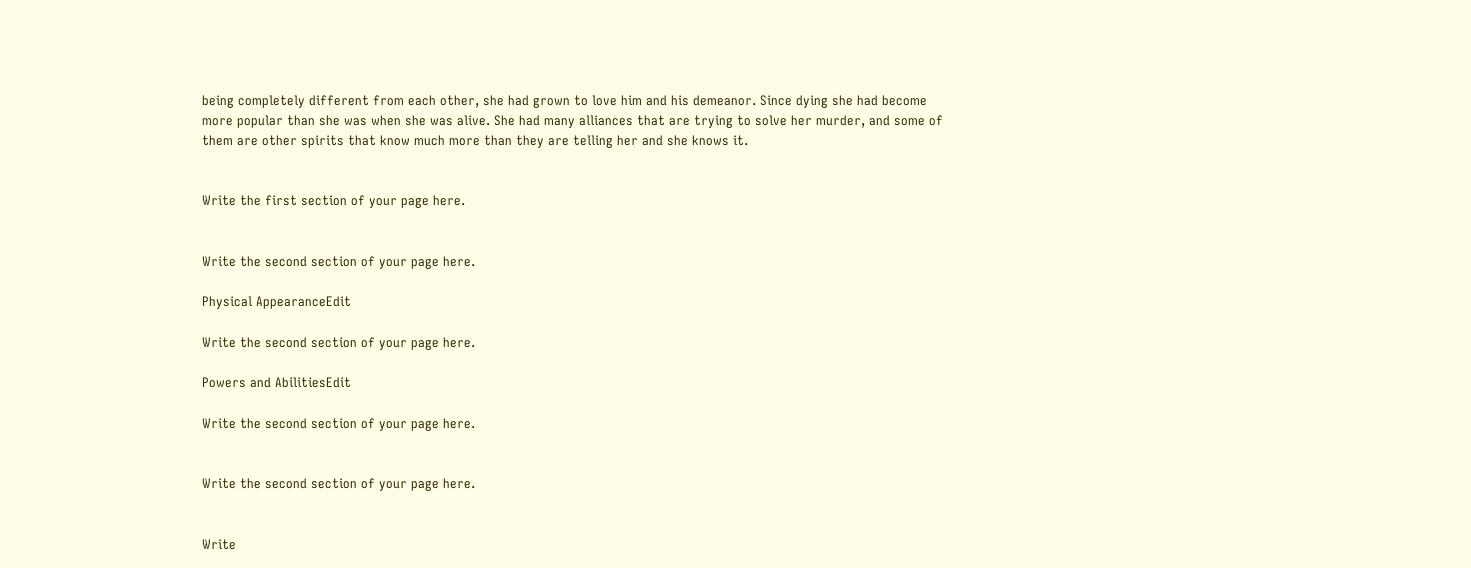being completely different from each other, she had grown to love him and his demeanor. Since dying she had become more popular than she was when she was alive. She had many alliances that are trying to solve her murder, and some of them are other spirits that know much more than they are telling her and she knows it.


Write the first section of your page here.


Write the second section of your page here.

Physical AppearanceEdit

Write the second section of your page here.

Powers and AbilitiesEdit

Write the second section of your page here.


Write the second section of your page here.


Write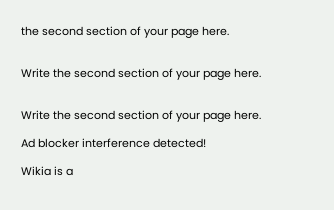the second section of your page here.


Write the second section of your page here.


Write the second section of your page here.

Ad blocker interference detected!

Wikia is a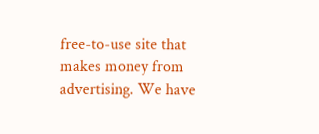free-to-use site that makes money from advertising. We have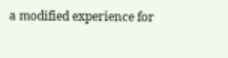a modified experience for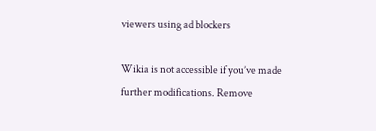viewers using ad blockers

Wikia is not accessible if you’ve made further modifications. Remove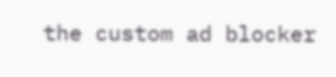the custom ad blocker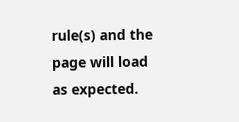rule(s) and the page will load as expected.